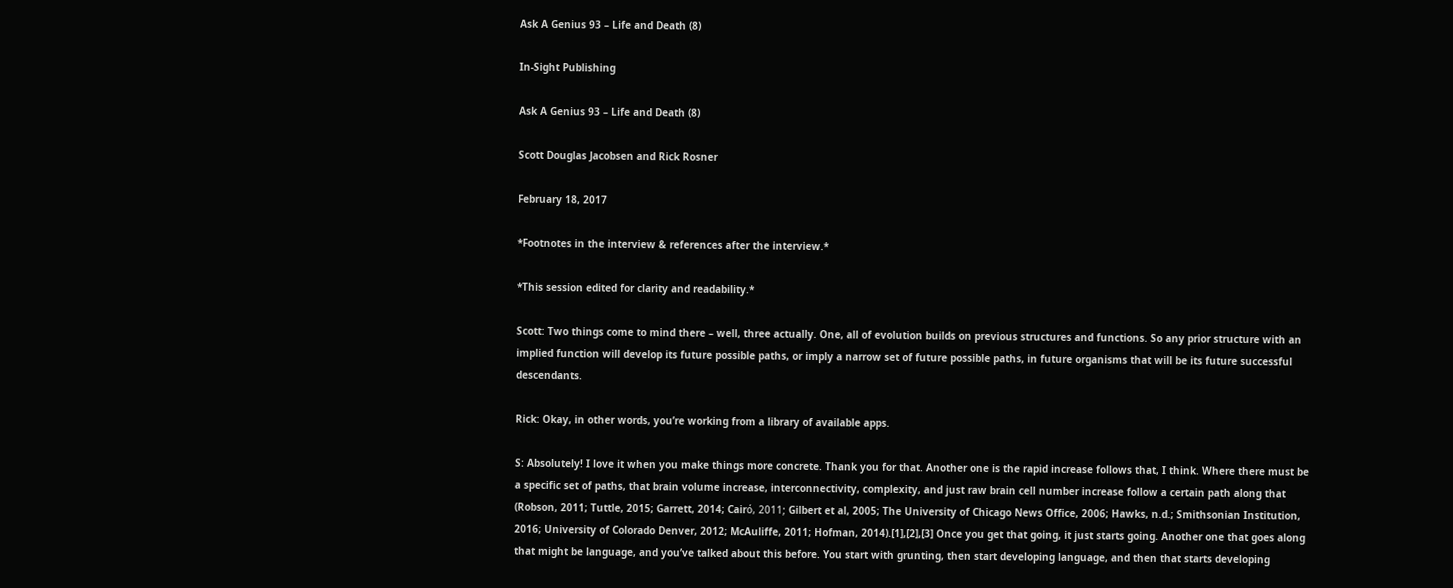Ask A Genius 93 – Life and Death (8)

In-Sight Publishing

Ask A Genius 93 – Life and Death (8)

Scott Douglas Jacobsen and Rick Rosner

February 18, 2017

*Footnotes in the interview & references after the interview.*

*This session edited for clarity and readability.*

Scott: Two things come to mind there – well, three actually. One, all of evolution builds on previous structures and functions. So any prior structure with an implied function will develop its future possible paths, or imply a narrow set of future possible paths, in future organisms that will be its future successful descendants.

Rick: Okay, in other words, you’re working from a library of available apps.

S: Absolutely! I love it when you make things more concrete. Thank you for that. Another one is the rapid increase follows that, I think. Where there must be a specific set of paths, that brain volume increase, interconnectivity, complexity, and just raw brain cell number increase follow a certain path along that (Robson, 2011; Tuttle, 2015; Garrett, 2014; Cairό, 2011; Gilbert et al, 2005; The University of Chicago News Office, 2006; Hawks, n.d.; Smithsonian Institution, 2016; University of Colorado Denver, 2012; McAuliffe, 2011; Hofman, 2014).[1],[2],[3] Once you get that going, it just starts going. Another one that goes along that might be language, and you’ve talked about this before. You start with grunting, then start developing language, and then that starts developing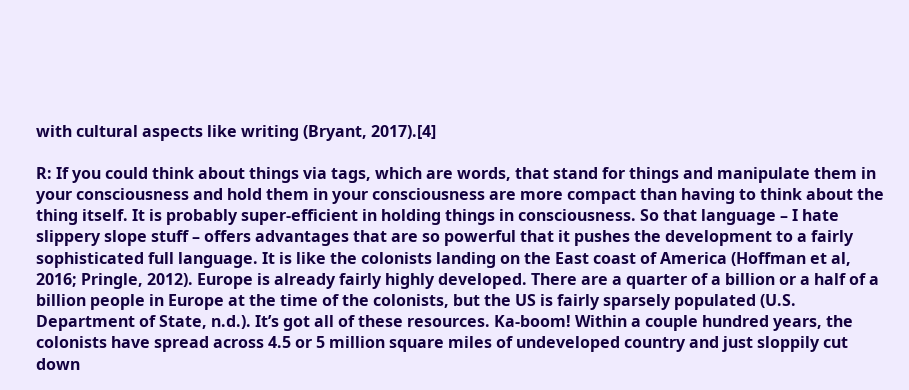with cultural aspects like writing (Bryant, 2017).[4]

R: If you could think about things via tags, which are words, that stand for things and manipulate them in your consciousness and hold them in your consciousness are more compact than having to think about the thing itself. It is probably super-efficient in holding things in consciousness. So that language – I hate slippery slope stuff – offers advantages that are so powerful that it pushes the development to a fairly sophisticated full language. It is like the colonists landing on the East coast of America (Hoffman et al, 2016; Pringle, 2012). Europe is already fairly highly developed. There are a quarter of a billion or a half of a billion people in Europe at the time of the colonists, but the US is fairly sparsely populated (U.S. Department of State, n.d.). It’s got all of these resources. Ka-boom! Within a couple hundred years, the colonists have spread across 4.5 or 5 million square miles of undeveloped country and just sloppily cut down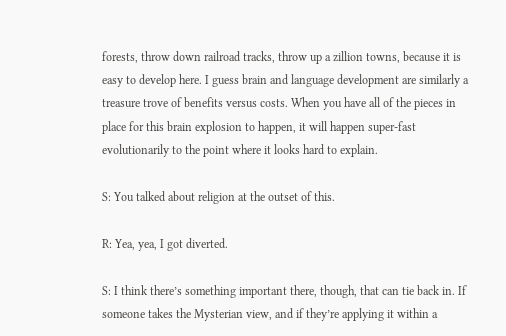forests, throw down railroad tracks, throw up a zillion towns, because it is easy to develop here. I guess brain and language development are similarly a treasure trove of benefits versus costs. When you have all of the pieces in place for this brain explosion to happen, it will happen super-fast evolutionarily to the point where it looks hard to explain.

S: You talked about religion at the outset of this.

R: Yea, yea, I got diverted.

S: I think there’s something important there, though, that can tie back in. If someone takes the Mysterian view, and if they’re applying it within a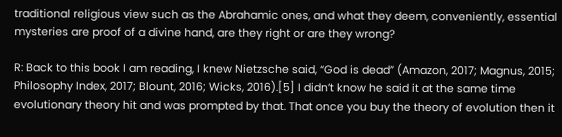traditional religious view such as the Abrahamic ones, and what they deem, conveniently, essential mysteries are proof of a divine hand, are they right or are they wrong?

R: Back to this book I am reading, I knew Nietzsche said, “God is dead” (Amazon, 2017; Magnus, 2015; Philosophy Index, 2017; Blount, 2016; Wicks, 2016).[5] I didn’t know he said it at the same time evolutionary theory hit and was prompted by that. That once you buy the theory of evolution then it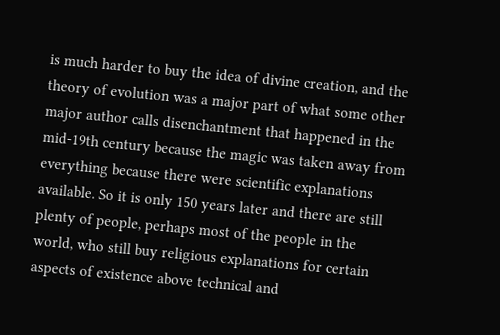is much harder to buy the idea of divine creation, and the theory of evolution was a major part of what some other major author calls disenchantment that happened in the mid-19th century because the magic was taken away from everything because there were scientific explanations available. So it is only 150 years later and there are still plenty of people, perhaps most of the people in the world, who still buy religious explanations for certain aspects of existence above technical and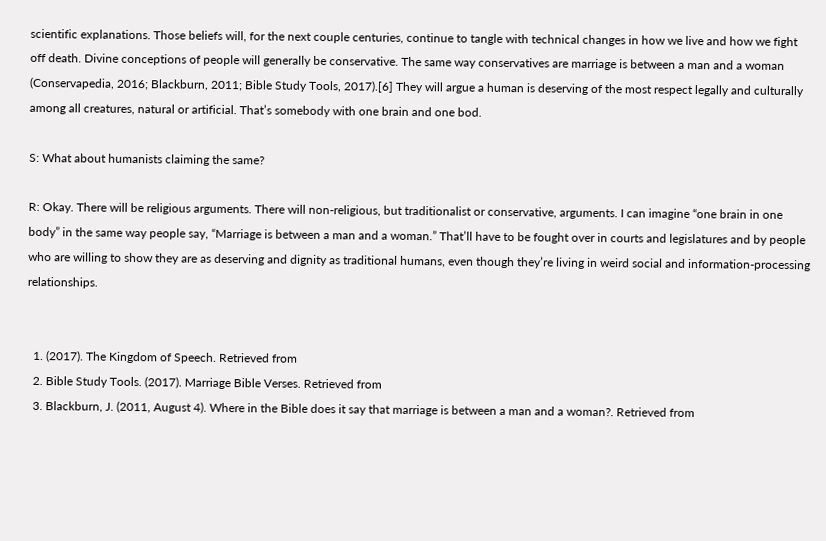scientific explanations. Those beliefs will, for the next couple centuries, continue to tangle with technical changes in how we live and how we fight off death. Divine conceptions of people will generally be conservative. The same way conservatives are marriage is between a man and a woman (Conservapedia, 2016; Blackburn, 2011; Bible Study Tools, 2017).[6] They will argue a human is deserving of the most respect legally and culturally among all creatures, natural or artificial. That’s somebody with one brain and one bod.

S: What about humanists claiming the same?

R: Okay. There will be religious arguments. There will non-religious, but traditionalist or conservative, arguments. I can imagine “one brain in one body” in the same way people say, “Marriage is between a man and a woman.” That’ll have to be fought over in courts and legislatures and by people who are willing to show they are as deserving and dignity as traditional humans, even though they’re living in weird social and information-processing relationships.


  1. (2017). The Kingdom of Speech. Retrieved from
  2. Bible Study Tools. (2017). Marriage Bible Verses. Retrieved from
  3. Blackburn, J. (2011, August 4). Where in the Bible does it say that marriage is between a man and a woman?. Retrieved from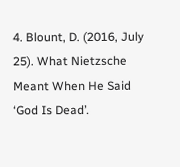4. Blount, D. (2016, July 25). What Nietzsche Meant When He Said ‘God Is Dead’.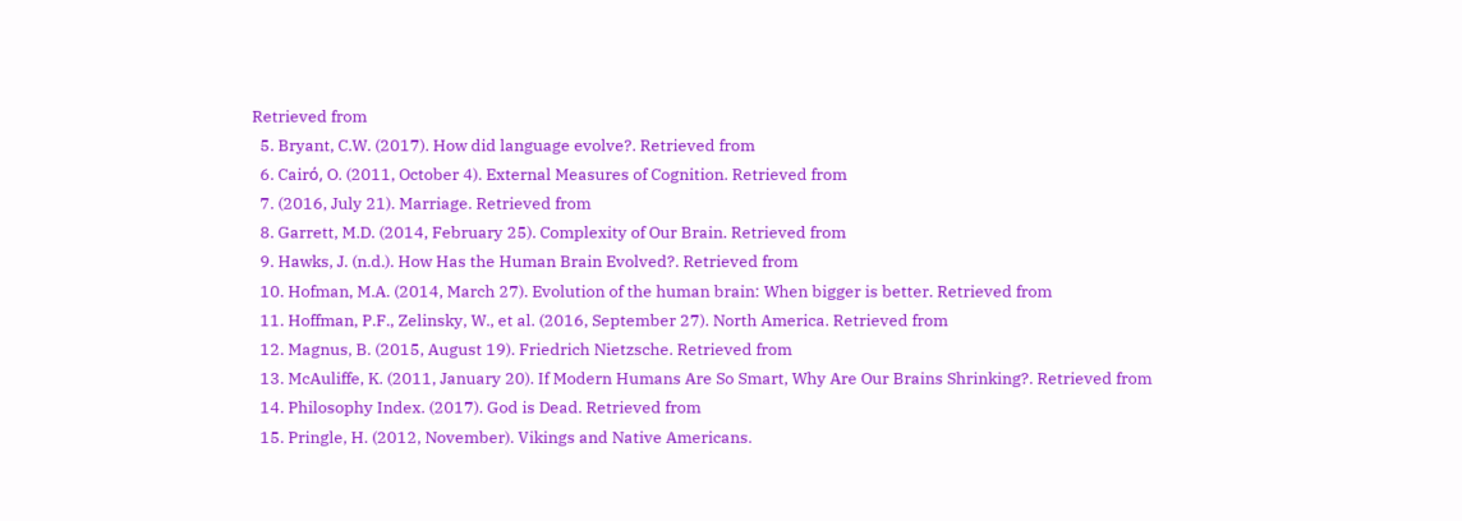Retrieved from
  5. Bryant, C.W. (2017). How did language evolve?. Retrieved from
  6. Cairό, O. (2011, October 4). External Measures of Cognition. Retrieved from
  7. (2016, July 21). Marriage. Retrieved from
  8. Garrett, M.D. (2014, February 25). Complexity of Our Brain. Retrieved from
  9. Hawks, J. (n.d.). How Has the Human Brain Evolved?. Retrieved from
  10. Hofman, M.A. (2014, March 27). Evolution of the human brain: When bigger is better. Retrieved from
  11. Hoffman, P.F., Zelinsky, W., et al. (2016, September 27). North America. Retrieved from
  12. Magnus, B. (2015, August 19). Friedrich Nietzsche. Retrieved from
  13. McAuliffe, K. (2011, January 20). If Modern Humans Are So Smart, Why Are Our Brains Shrinking?. Retrieved from
  14. Philosophy Index. (2017). God is Dead. Retrieved from
  15. Pringle, H. (2012, November). Vikings and Native Americans.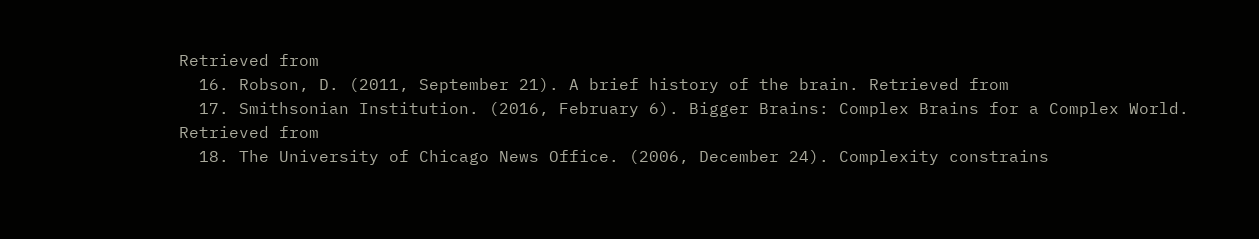Retrieved from
  16. Robson, D. (2011, September 21). A brief history of the brain. Retrieved from
  17. Smithsonian Institution. (2016, February 6). Bigger Brains: Complex Brains for a Complex World. Retrieved from
  18. The University of Chicago News Office. (2006, December 24). Complexity constrains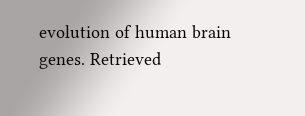evolution of human brain genes. Retrieved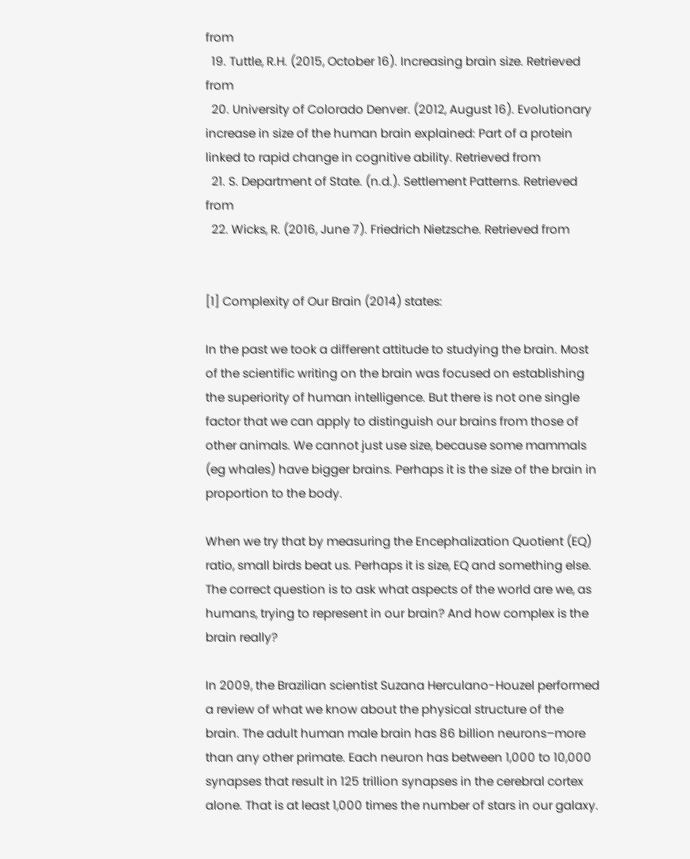from
  19. Tuttle, R.H. (2015, October 16). Increasing brain size. Retrieved from
  20. University of Colorado Denver. (2012, August 16). Evolutionary increase in size of the human brain explained: Part of a protein linked to rapid change in cognitive ability. Retrieved from
  21. S. Department of State. (n.d.). Settlement Patterns. Retrieved from
  22. Wicks, R. (2016, June 7). Friedrich Nietzsche. Retrieved from


[1] Complexity of Our Brain (2014) states:

In the past we took a different attitude to studying the brain. Most of the scientific writing on the brain was focused on establishing the superiority of human intelligence. But there is not one single factor that we can apply to distinguish our brains from those of other animals. We cannot just use size, because some mammals (eg whales) have bigger brains. Perhaps it is the size of the brain in proportion to the body.

When we try that by measuring the Encephalization Quotient (EQ) ratio, small birds beat us. Perhaps it is size, EQ and something else. The correct question is to ask what aspects of the world are we, as humans, trying to represent in our brain? And how complex is the brain really?

In 2009, the Brazilian scientist Suzana Herculano-Houzel performed a review of what we know about the physical structure of the brain. The adult human male brain has 86 billion neurons–more than any other primate. Each neuron has between 1,000 to 10,000 synapses that result in 125 trillion synapses in the cerebral cortex alone. That is at least 1,000 times the number of stars in our galaxy.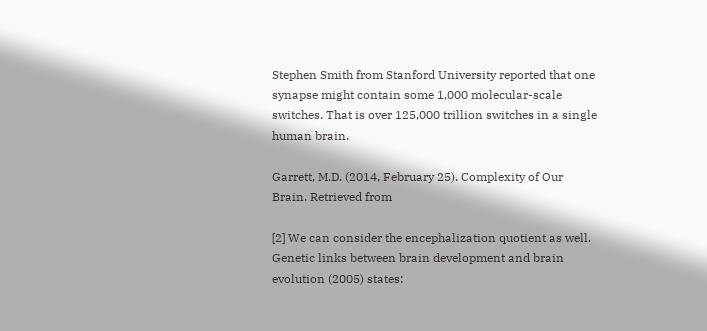Stephen Smith from Stanford University reported that one synapse might contain some 1,000 molecular-scale switches. That is over 125,000 trillion switches in a single human brain.

Garrett, M.D. (2014, February 25). Complexity of Our Brain. Retrieved from

[2] We can consider the encephalization quotient as well. Genetic links between brain development and brain evolution (2005) states: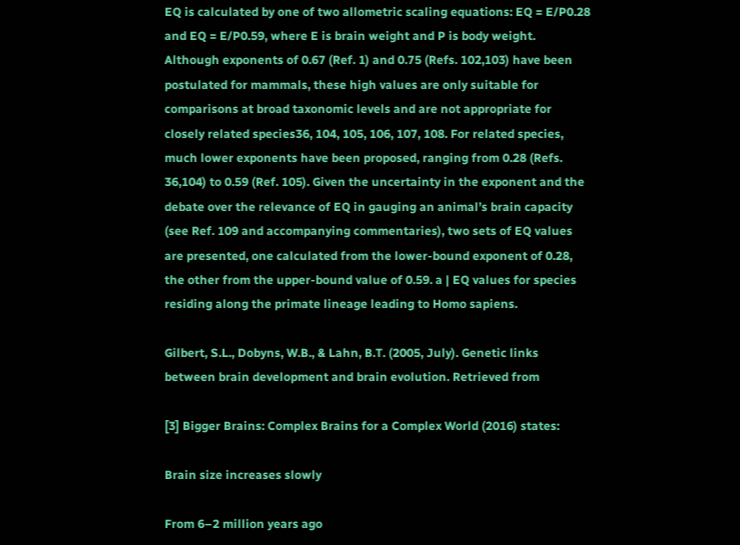EQ is calculated by one of two allometric scaling equations: EQ = E/P0.28 and EQ = E/P0.59, where E is brain weight and P is body weight. Although exponents of 0.67 (Ref. 1) and 0.75 (Refs. 102,103) have been postulated for mammals, these high values are only suitable for comparisons at broad taxonomic levels and are not appropriate for closely related species36, 104, 105, 106, 107, 108. For related species, much lower exponents have been proposed, ranging from 0.28 (Refs. 36,104) to 0.59 (Ref. 105). Given the uncertainty in the exponent and the debate over the relevance of EQ in gauging an animal’s brain capacity (see Ref. 109 and accompanying commentaries), two sets of EQ values are presented, one calculated from the lower-bound exponent of 0.28, the other from the upper-bound value of 0.59. a | EQ values for species residing along the primate lineage leading to Homo sapiens.

Gilbert, S.L., Dobyns, W.B., & Lahn, B.T. (2005, July). Genetic links between brain development and brain evolution. Retrieved from

[3] Bigger Brains: Complex Brains for a Complex World (2016) states:

Brain size increases slowly

From 6–2 million years ago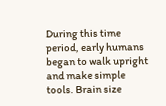During this time period, early humans began to walk upright and make simple tools. Brain size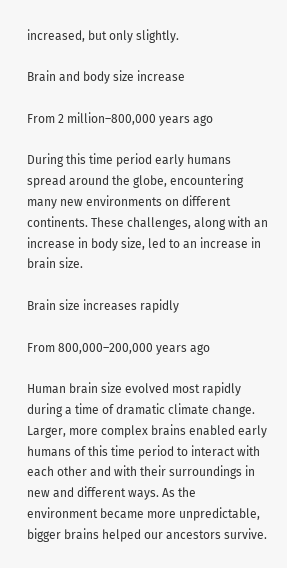increased, but only slightly.

Brain and body size increase

From 2 million–800,000 years ago

During this time period early humans spread around the globe, encountering many new environments on different continents. These challenges, along with an increase in body size, led to an increase in brain size.

Brain size increases rapidly

From 800,000–200,000 years ago

Human brain size evolved most rapidly during a time of dramatic climate change. Larger, more complex brains enabled early humans of this time period to interact with each other and with their surroundings in new and different ways. As the environment became more unpredictable, bigger brains helped our ancestors survive.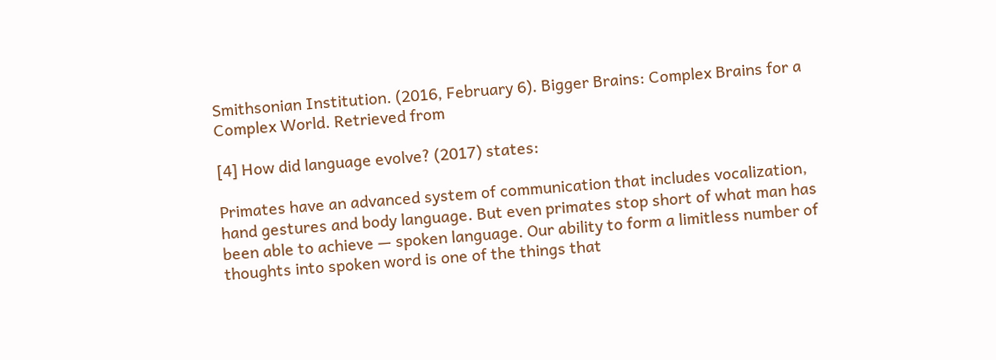Smithsonian Institution. (2016, February 6). Bigger Brains: Complex Brains for a Complex World. Retrieved from

[4] How did language evolve? (2017) states:

Primates have an advanced system of communication that includes vocalization, hand gestures and body language. But even primates stop short of what man has been able to achieve — spoken language. Our ability to form a limitless number of thoughts into spoken word is one of the things that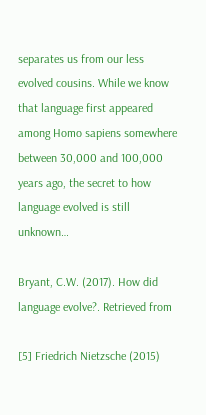separates us from our less evolved cousins. While we know that language first appeared among Homo sapiens somewhere between 30,000 and 100,000 years ago, the secret to how language evolved is still unknown…

Bryant, C.W. (2017). How did language evolve?. Retrieved from

[5] Friedrich Nietzsche (2015)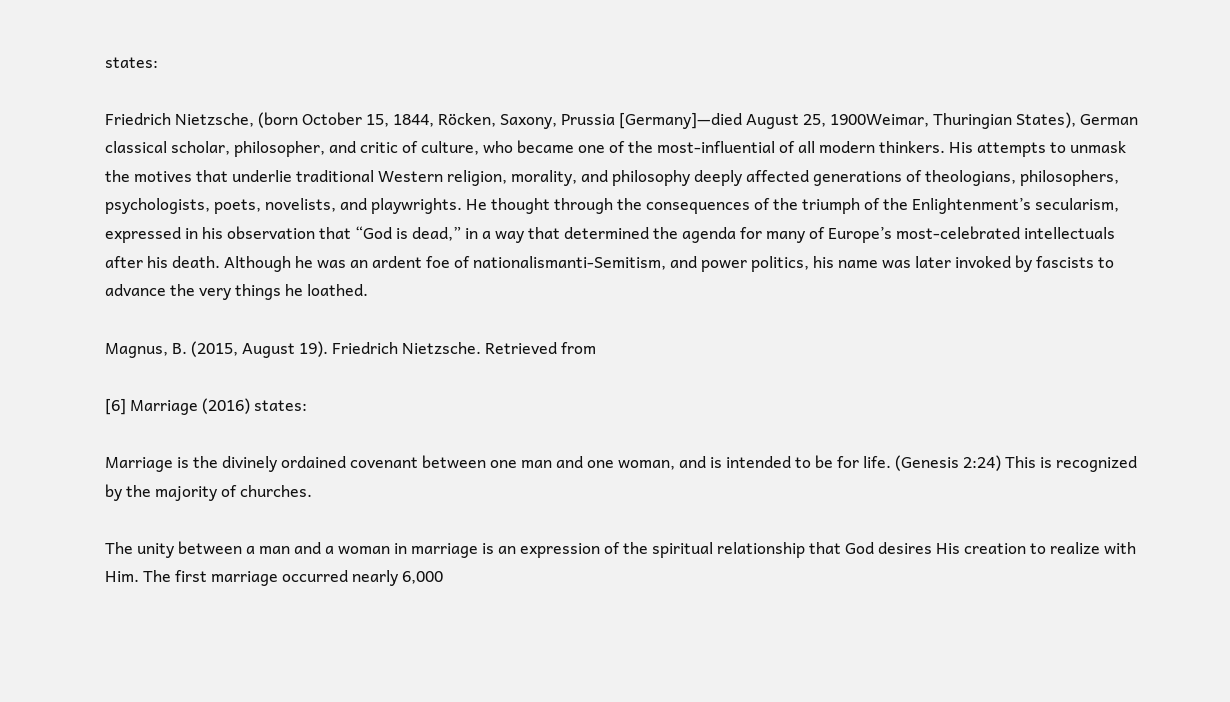states:

Friedrich Nietzsche, (born October 15, 1844, Röcken, Saxony, Prussia [Germany]—died August 25, 1900Weimar, Thuringian States), German classical scholar, philosopher, and critic of culture, who became one of the most-influential of all modern thinkers. His attempts to unmask the motives that underlie traditional Western religion, morality, and philosophy deeply affected generations of theologians, philosophers, psychologists, poets, novelists, and playwrights. He thought through the consequences of the triumph of the Enlightenment’s secularism, expressed in his observation that “God is dead,” in a way that determined the agenda for many of Europe’s most-celebrated intellectuals after his death. Although he was an ardent foe of nationalismanti-Semitism, and power politics, his name was later invoked by fascists to advance the very things he loathed.

Magnus, B. (2015, August 19). Friedrich Nietzsche. Retrieved from

[6] Marriage (2016) states:

Marriage is the divinely ordained covenant between one man and one woman, and is intended to be for life. (Genesis 2:24) This is recognized by the majority of churches.

The unity between a man and a woman in marriage is an expression of the spiritual relationship that God desires His creation to realize with Him. The first marriage occurred nearly 6,000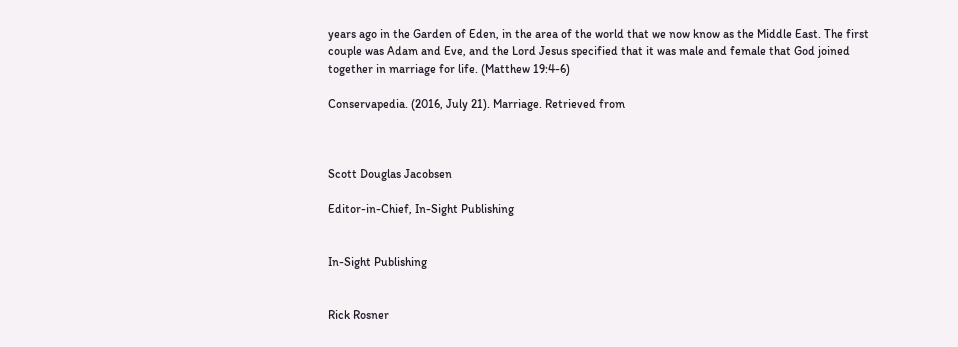years ago in the Garden of Eden, in the area of the world that we now know as the Middle East. The first couple was Adam and Eve, and the Lord Jesus specified that it was male and female that God joined together in marriage for life. (Matthew 19:4-6)

Conservapedia. (2016, July 21). Marriage. Retrieved from



Scott Douglas Jacobsen

Editor-in-Chief, In-Sight Publishing


In-Sight Publishing


Rick Rosner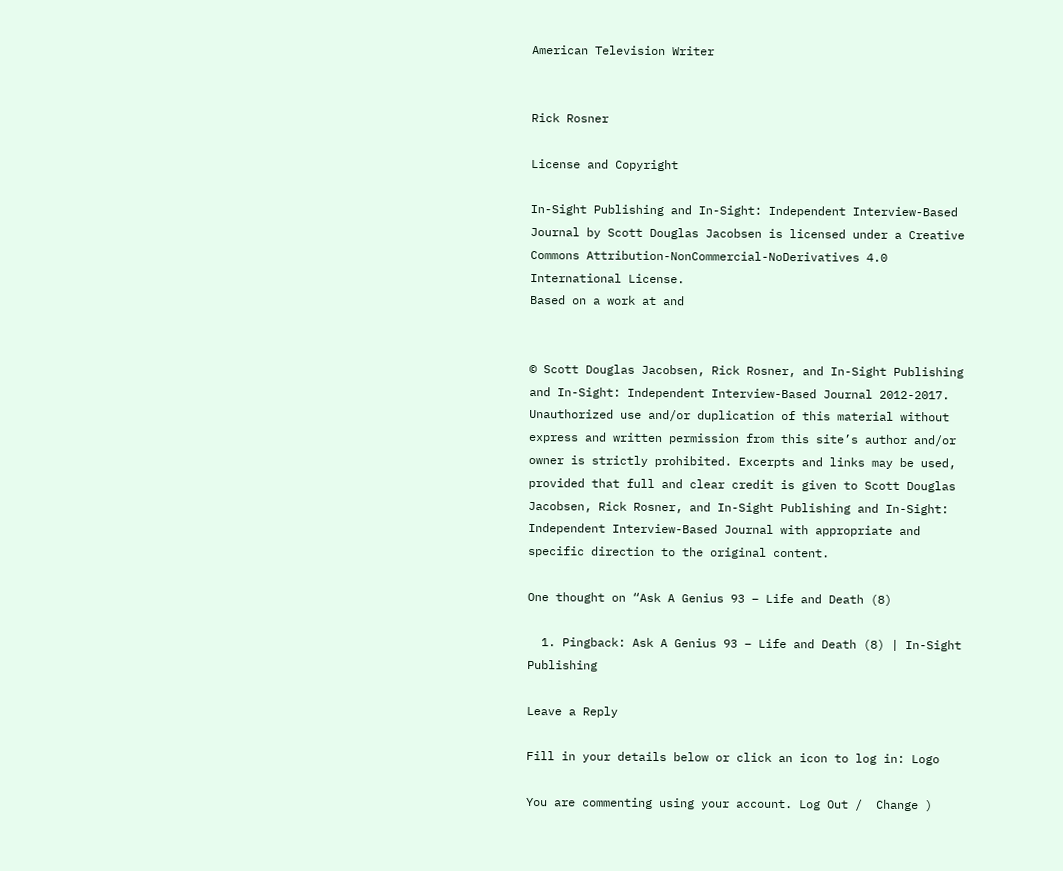American Television Writer


Rick Rosner

License and Copyright

In-Sight Publishing and In-Sight: Independent Interview-Based Journal by Scott Douglas Jacobsen is licensed under a Creative Commons Attribution-NonCommercial-NoDerivatives 4.0 International License.
Based on a work at and


© Scott Douglas Jacobsen, Rick Rosner, and In-Sight Publishing and In-Sight: Independent Interview-Based Journal 2012-2017. Unauthorized use and/or duplication of this material without express and written permission from this site’s author and/or owner is strictly prohibited. Excerpts and links may be used, provided that full and clear credit is given to Scott Douglas Jacobsen, Rick Rosner, and In-Sight Publishing and In-Sight: Independent Interview-Based Journal with appropriate and specific direction to the original content.

One thought on “Ask A Genius 93 – Life and Death (8)

  1. Pingback: Ask A Genius 93 – Life and Death (8) | In-Sight Publishing

Leave a Reply

Fill in your details below or click an icon to log in: Logo

You are commenting using your account. Log Out /  Change )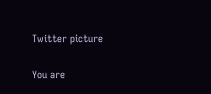Twitter picture

You are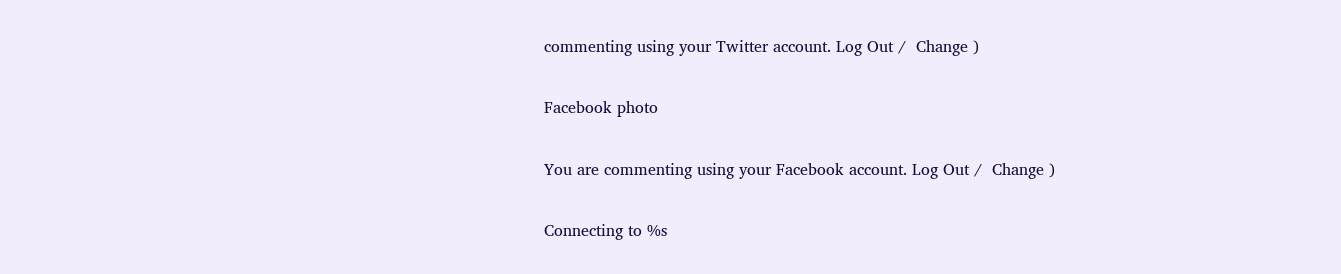commenting using your Twitter account. Log Out /  Change )

Facebook photo

You are commenting using your Facebook account. Log Out /  Change )

Connecting to %s